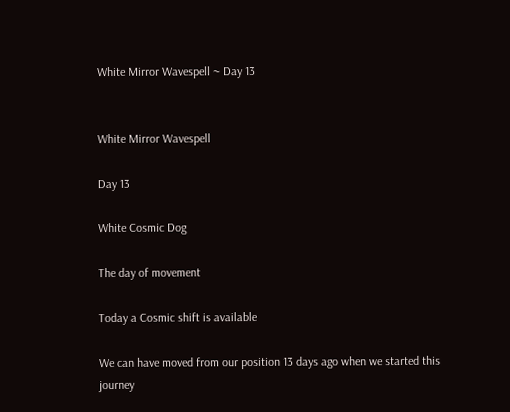White Mirror Wavespell ~ Day 13


White Mirror Wavespell

Day 13

White Cosmic Dog

The day of movement

Today a Cosmic shift is available

We can have moved from our position 13 days ago when we started this journey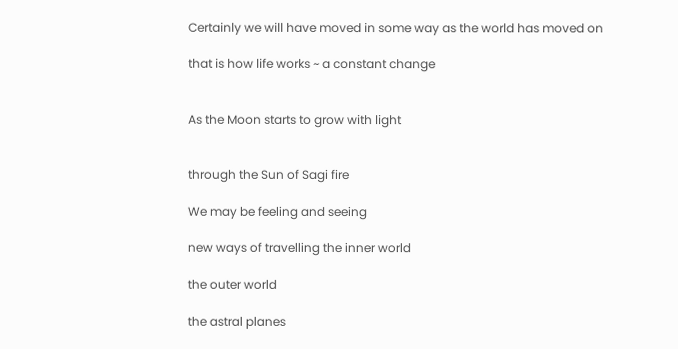Certainly we will have moved in some way as the world has moved on

that is how life works ~ a constant change


As the Moon starts to grow with light


through the Sun of Sagi fire

We may be feeling and seeing

new ways of travelling the inner world

the outer world

the astral planes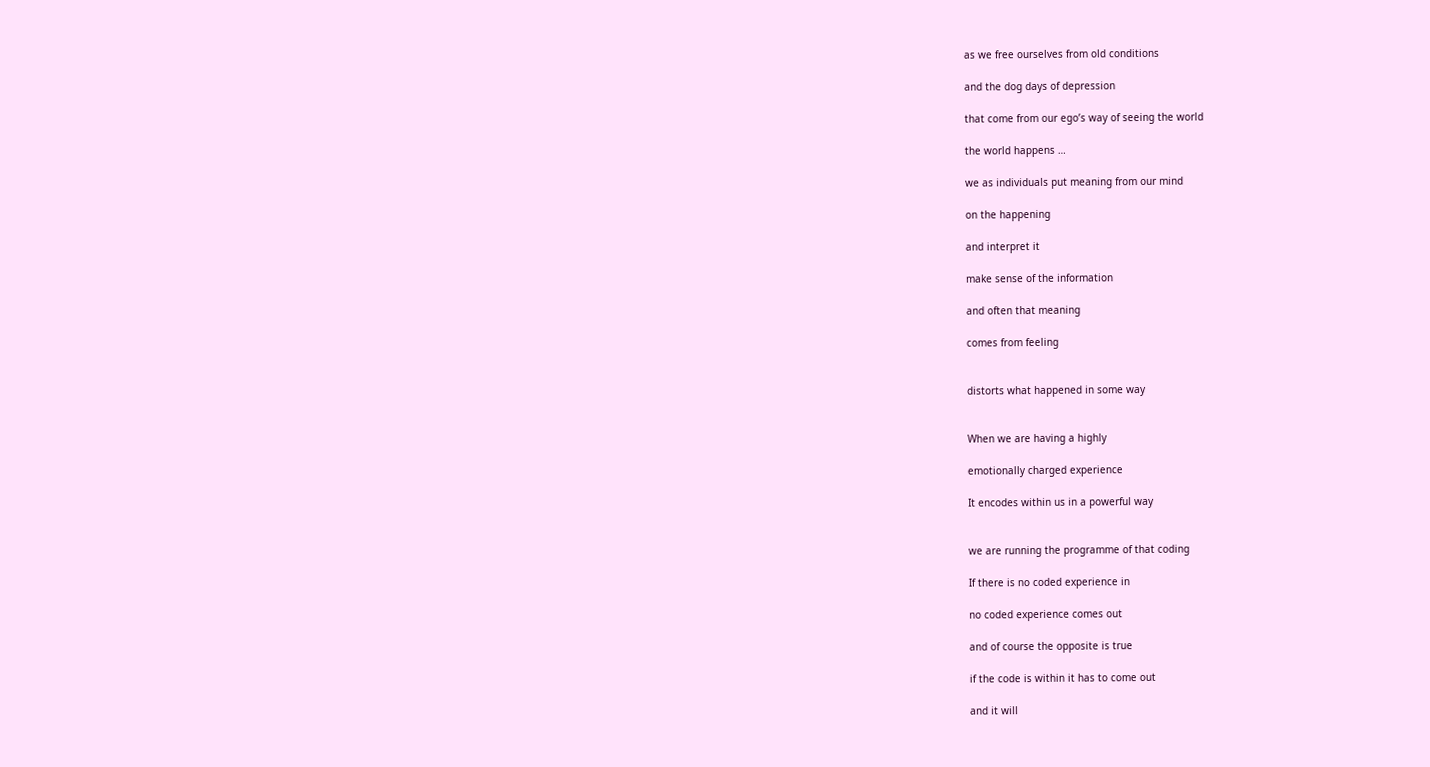as we free ourselves from old conditions

and the dog days of depression

that come from our ego’s way of seeing the world

the world happens …

we as individuals put meaning from our mind

on the happening

and interpret it

make sense of the information

and often that meaning

comes from feeling


distorts what happened in some way


When we are having a highly

emotionally charged experience

It encodes within us in a powerful way


we are running the programme of that coding

If there is no coded experience in

no coded experience comes out

and of course the opposite is true

if the code is within it has to come out

and it will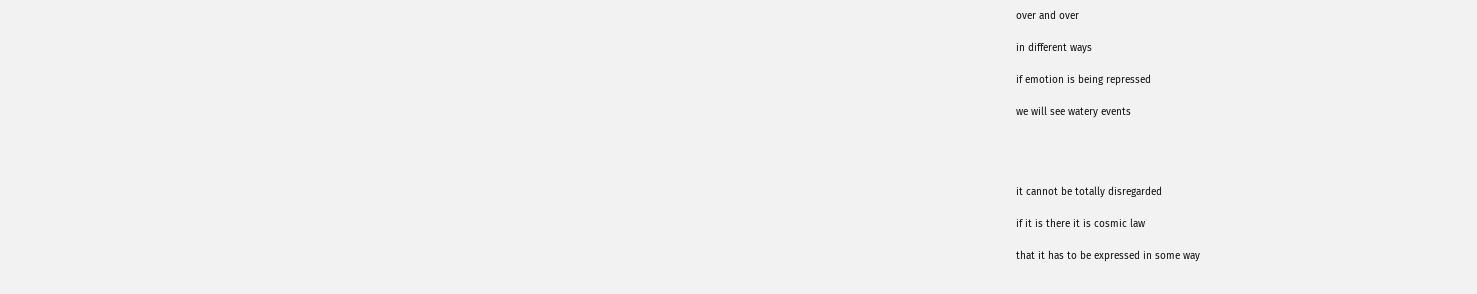over and over

in different ways

if emotion is being repressed

we will see watery events




it cannot be totally disregarded

if it is there it is cosmic law

that it has to be expressed in some way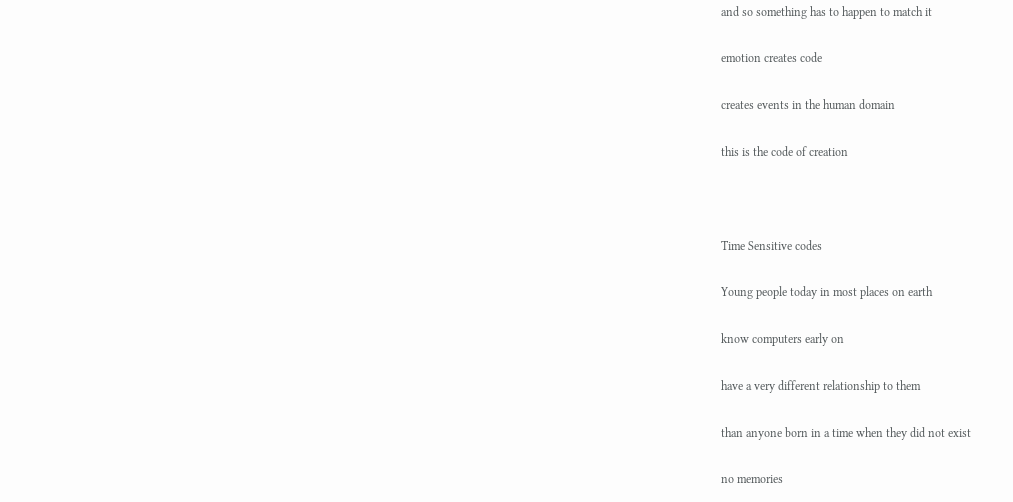and so something has to happen to match it

emotion creates code

creates events in the human domain

this is the code of creation



Time Sensitive codes

Young people today in most places on earth

know computers early on

have a very different relationship to them

than anyone born in a time when they did not exist

no memories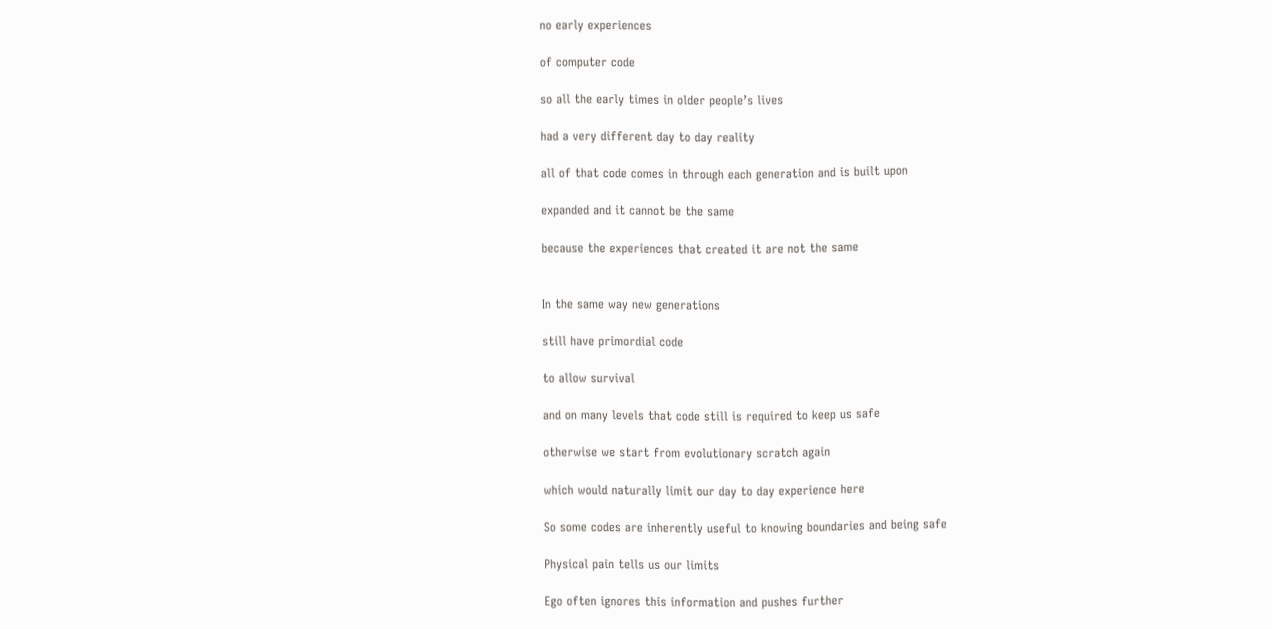no early experiences

of computer code

so all the early times in older people’s lives

had a very different day to day reality

all of that code comes in through each generation and is built upon

expanded and it cannot be the same

because the experiences that created it are not the same


In the same way new generations

still have primordial code

to allow survival

and on many levels that code still is required to keep us safe

otherwise we start from evolutionary scratch again

which would naturally limit our day to day experience here

So some codes are inherently useful to knowing boundaries and being safe

Physical pain tells us our limits

Ego often ignores this information and pushes further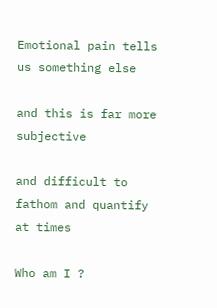Emotional pain tells us something else

and this is far more subjective

and difficult to fathom and quantify at times

Who am I ?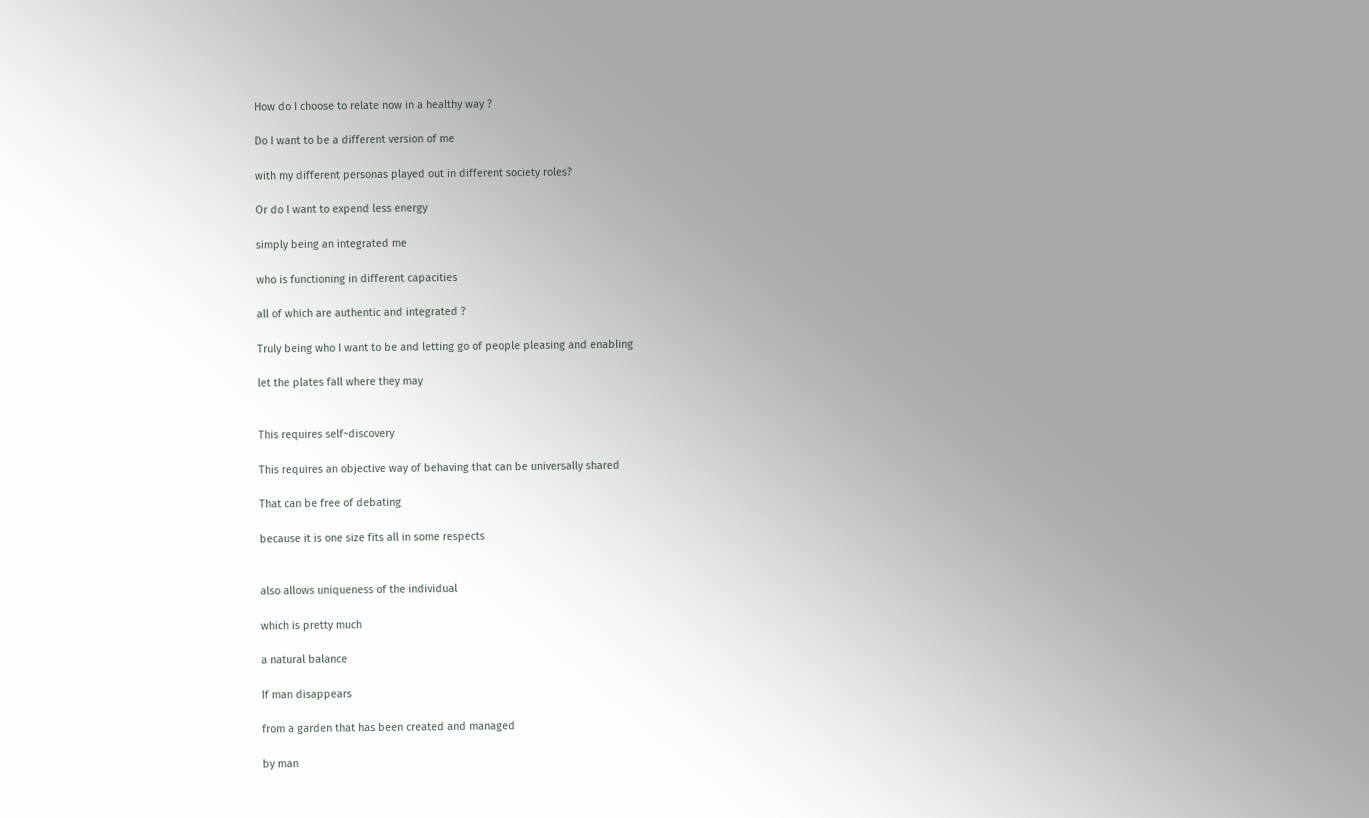How do I choose to relate now in a healthy way ?

Do I want to be a different version of me

with my different personas played out in different society roles?

Or do I want to expend less energy

simply being an integrated me

who is functioning in different capacities

all of which are authentic and integrated ?

Truly being who I want to be and letting go of people pleasing and enabling

let the plates fall where they may


This requires self~discovery

This requires an objective way of behaving that can be universally shared

That can be free of debating

because it is one size fits all in some respects


also allows uniqueness of the individual

which is pretty much

a natural balance

If man disappears

from a garden that has been created and managed

by man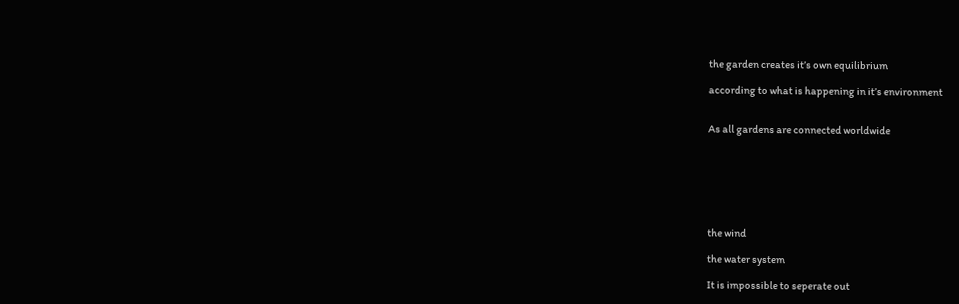the garden creates it’s own equilibrium

according to what is happening in it’s environment


As all gardens are connected worldwide







the wind

the water system

It is impossible to seperate out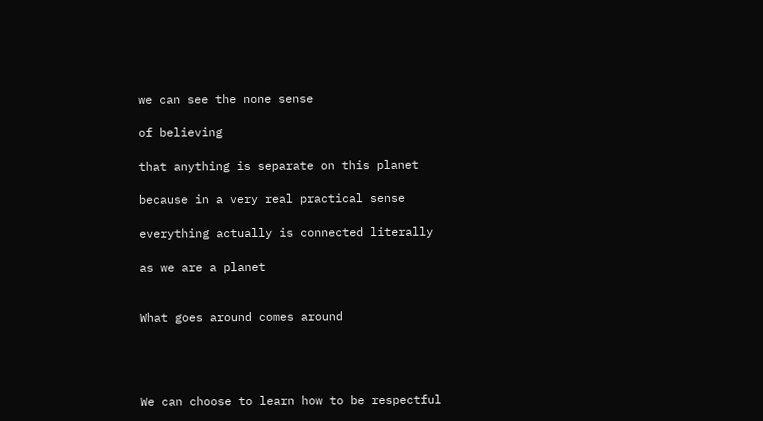we can see the none sense

of believing

that anything is separate on this planet

because in a very real practical sense

everything actually is connected literally

as we are a planet


What goes around comes around




We can choose to learn how to be respectful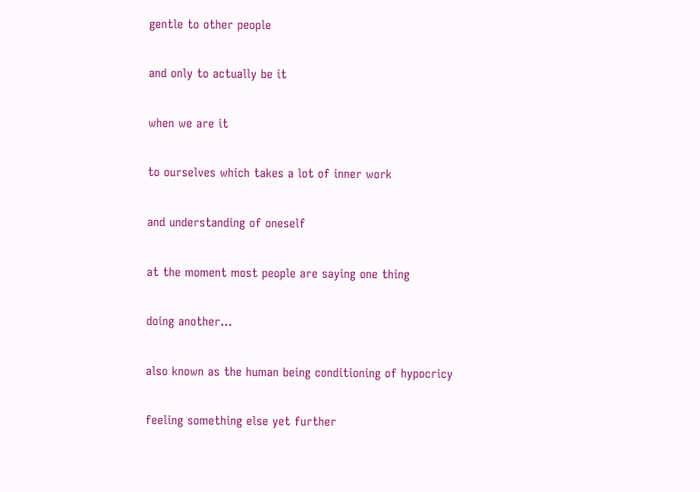gentle to other people

and only to actually be it

when we are it

to ourselves which takes a lot of inner work

and understanding of oneself

at the moment most people are saying one thing

doing another…

also known as the human being conditioning of hypocricy

feeling something else yet further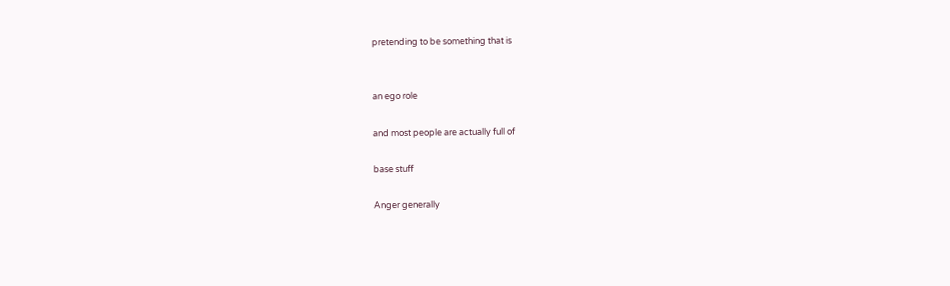pretending to be something that is


an ego role

and most people are actually full of

base stuff

Anger generally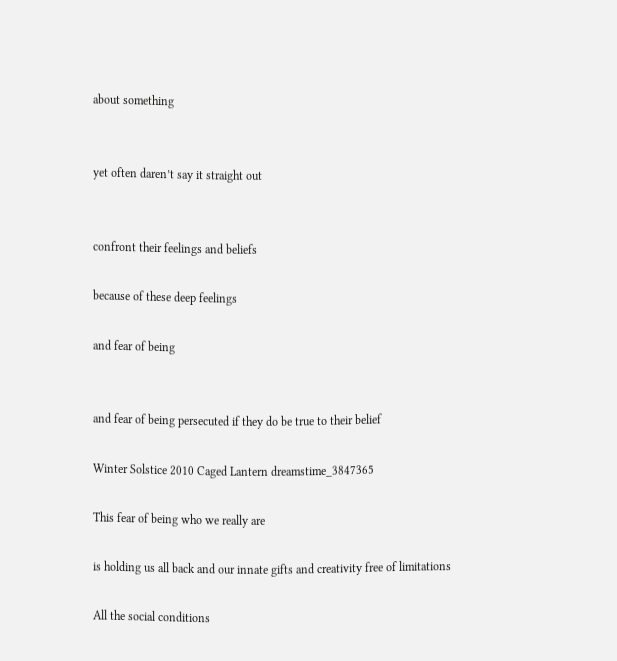about something


yet often daren’t say it straight out


confront their feelings and beliefs

because of these deep feelings

and fear of being


and fear of being persecuted if they do be true to their belief

Winter Solstice 2010 Caged Lantern dreamstime_3847365

This fear of being who we really are

is holding us all back and our innate gifts and creativity free of limitations

All the social conditions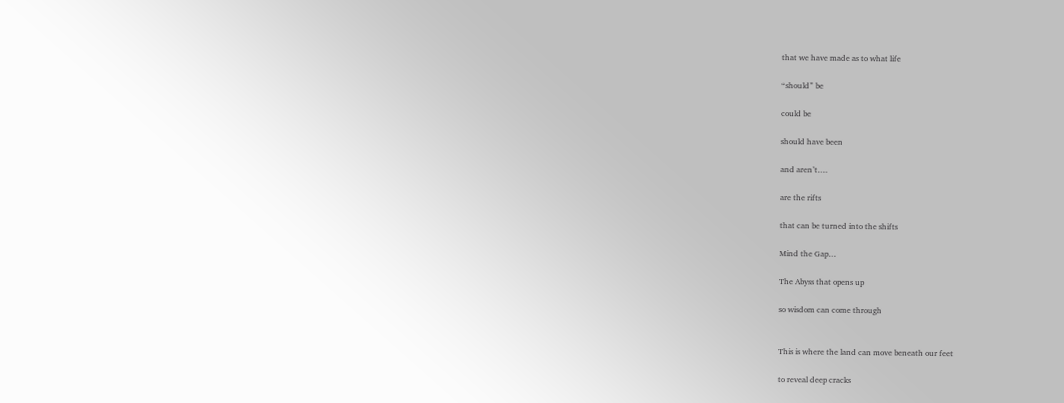that we have made as to what life

“should” be

could be

should have been

and aren’t….

are the rifts

that can be turned into the shifts

Mind the Gap…

The Abyss that opens up

so wisdom can come through


This is where the land can move beneath our feet

to reveal deep cracks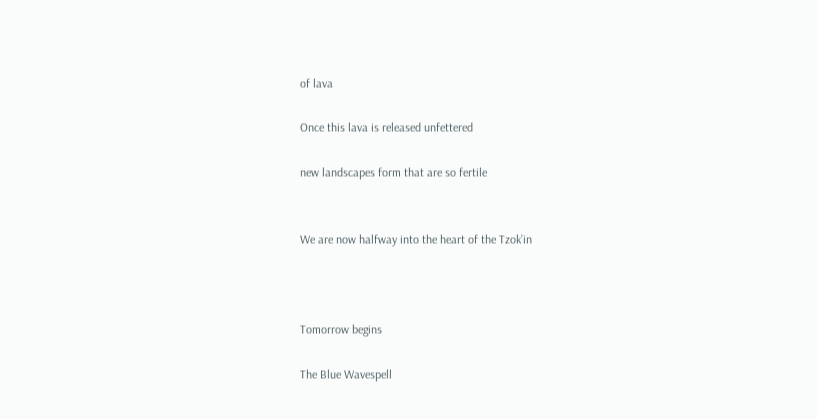of lava

Once this lava is released unfettered

new landscapes form that are so fertile


We are now halfway into the heart of the Tzok’in



Tomorrow begins

The Blue Wavespell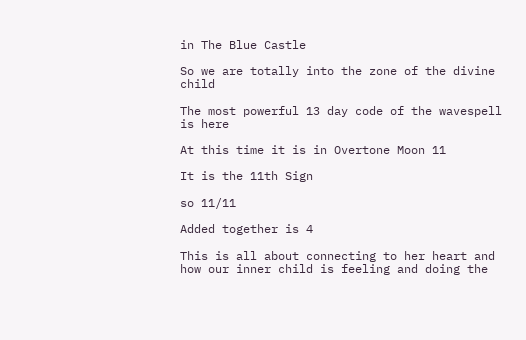in The Blue Castle

So we are totally into the zone of the divine child

The most powerful 13 day code of the wavespell is here

At this time it is in Overtone Moon 11

It is the 11th Sign

so 11/11

Added together is 4

This is all about connecting to her heart and how our inner child is feeling and doing the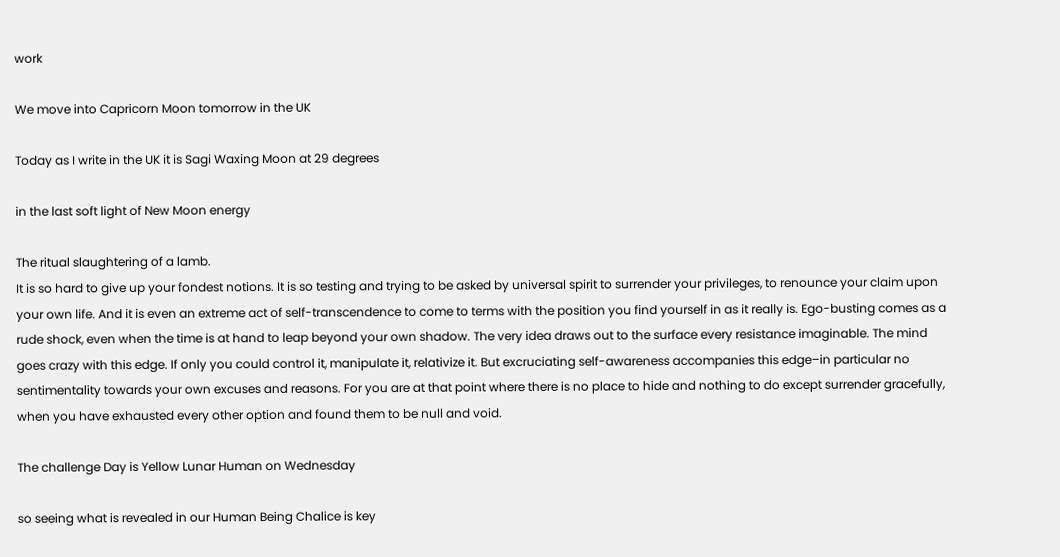work

We move into Capricorn Moon tomorrow in the UK

Today as I write in the UK it is Sagi Waxing Moon at 29 degrees

in the last soft light of New Moon energy

The ritual slaughtering of a lamb.
It is so hard to give up your fondest notions. It is so testing and trying to be asked by universal spirit to surrender your privileges, to renounce your claim upon your own life. And it is even an extreme act of self-transcendence to come to terms with the position you find yourself in as it really is. Ego-busting comes as a rude shock, even when the time is at hand to leap beyond your own shadow. The very idea draws out to the surface every resistance imaginable. The mind goes crazy with this edge. If only you could control it, manipulate it, relativize it. But excruciating self-awareness accompanies this edge–in particular no sentimentality towards your own excuses and reasons. For you are at that point where there is no place to hide and nothing to do except surrender gracefully, when you have exhausted every other option and found them to be null and void.

The challenge Day is Yellow Lunar Human on Wednesday

so seeing what is revealed in our Human Being Chalice is key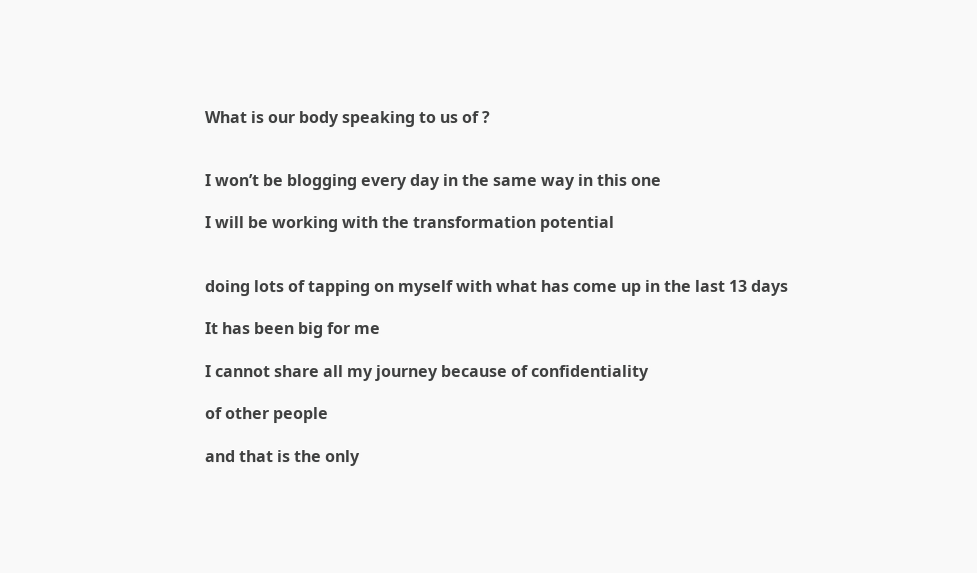What is our body speaking to us of ?


I won’t be blogging every day in the same way in this one

I will be working with the transformation potential


doing lots of tapping on myself with what has come up in the last 13 days

It has been big for me

I cannot share all my journey because of confidentiality

of other people

and that is the only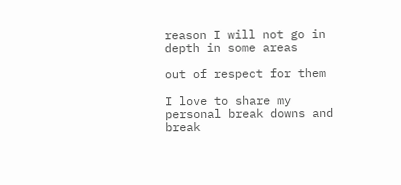reason I will not go in depth in some areas

out of respect for them

I love to share my personal break downs and break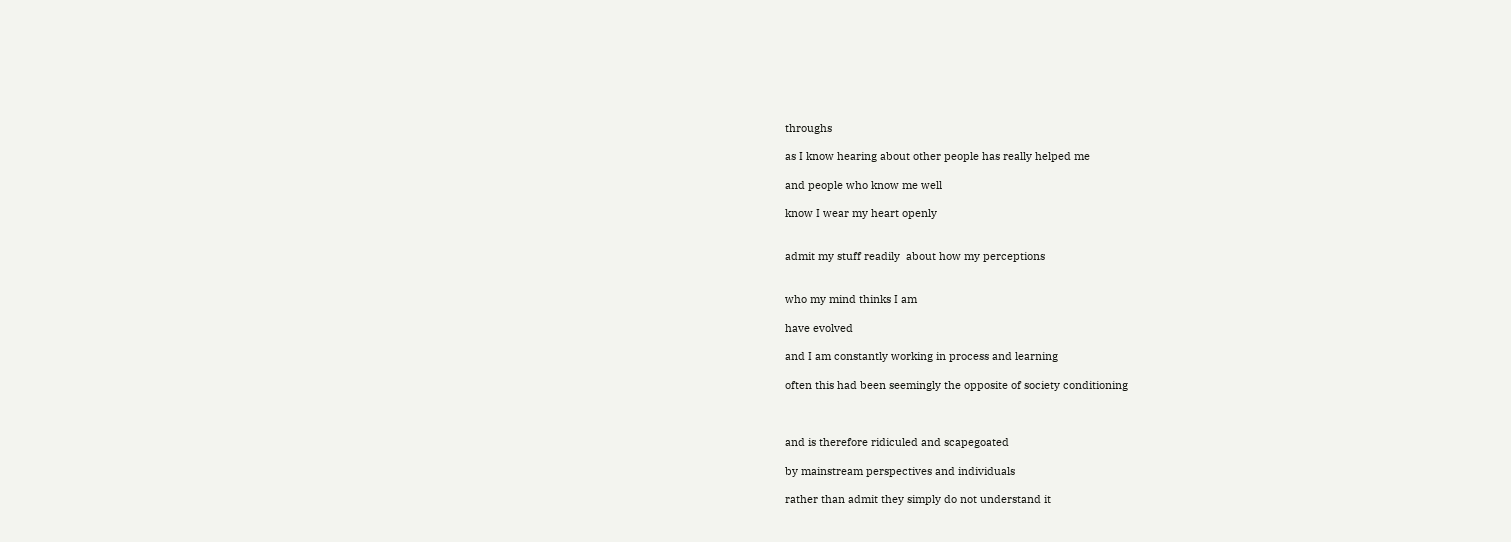throughs

as I know hearing about other people has really helped me

and people who know me well

know I wear my heart openly


admit my stuff readily  about how my perceptions


who my mind thinks I am

have evolved

and I am constantly working in process and learning

often this had been seemingly the opposite of society conditioning



and is therefore ridiculed and scapegoated

by mainstream perspectives and individuals

rather than admit they simply do not understand it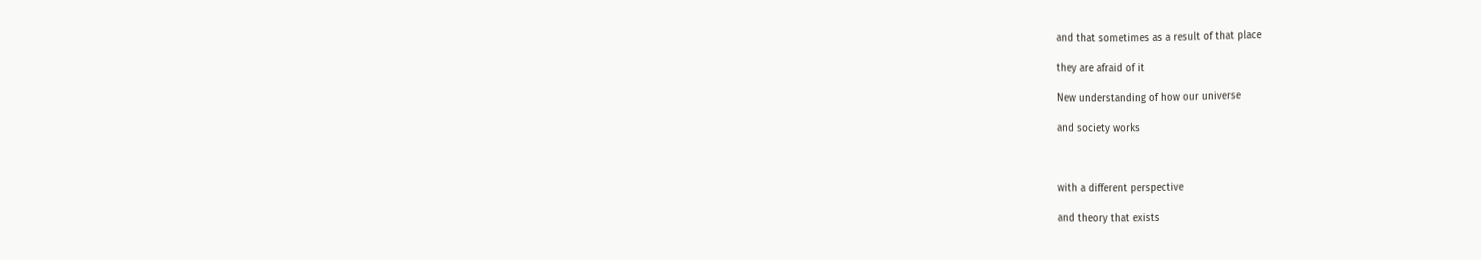and that sometimes as a result of that place

they are afraid of it

New understanding of how our universe

and society works



with a different perspective

and theory that exists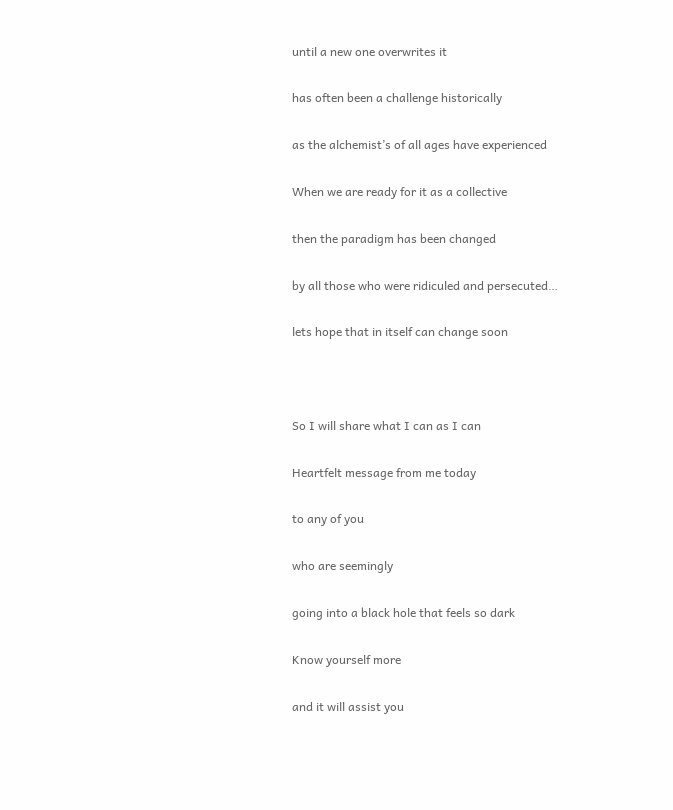until a new one overwrites it

has often been a challenge historically

as the alchemist’s of all ages have experienced

When we are ready for it as a collective

then the paradigm has been changed

by all those who were ridiculed and persecuted…

lets hope that in itself can change soon



So I will share what I can as I can

Heartfelt message from me today

to any of you

who are seemingly

going into a black hole that feels so dark

Know yourself more

and it will assist you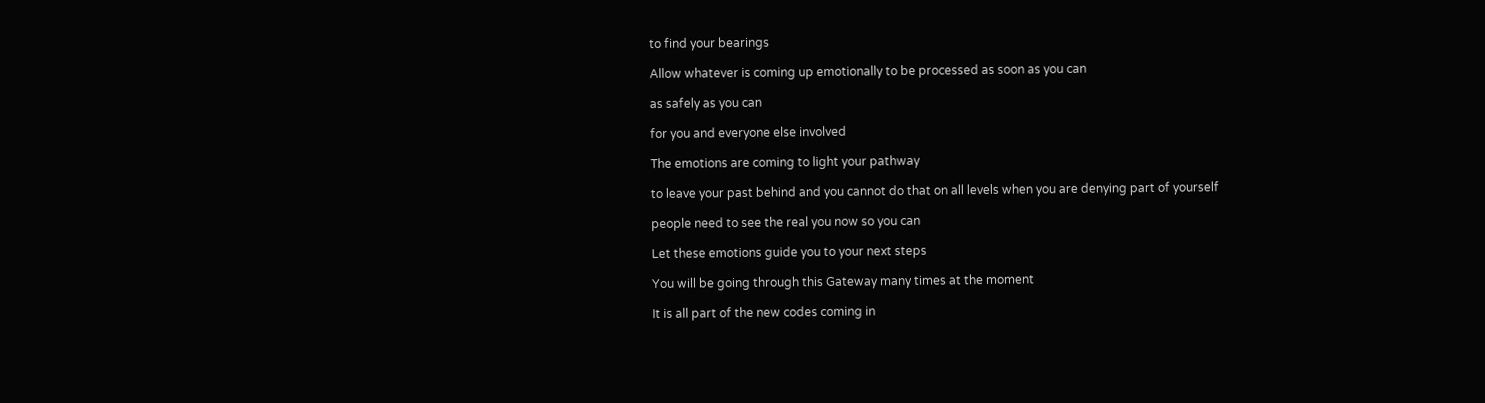to find your bearings

Allow whatever is coming up emotionally to be processed as soon as you can

as safely as you can

for you and everyone else involved

The emotions are coming to light your pathway

to leave your past behind and you cannot do that on all levels when you are denying part of yourself

people need to see the real you now so you can

Let these emotions guide you to your next steps

You will be going through this Gateway many times at the moment

It is all part of the new codes coming in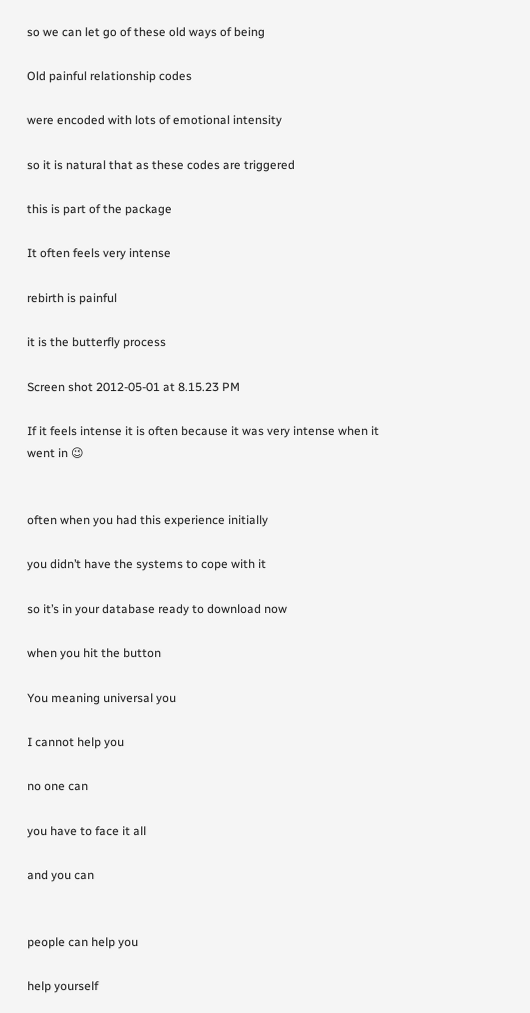so we can let go of these old ways of being

Old painful relationship codes

were encoded with lots of emotional intensity

so it is natural that as these codes are triggered

this is part of the package

It often feels very intense

rebirth is painful

it is the butterfly process

Screen shot 2012-05-01 at 8.15.23 PM

If it feels intense it is often because it was very intense when it went in 😉


often when you had this experience initially

you didn’t have the systems to cope with it

so it’s in your database ready to download now

when you hit the button

You meaning universal you

I cannot help you

no one can

you have to face it all

and you can


people can help you

help yourself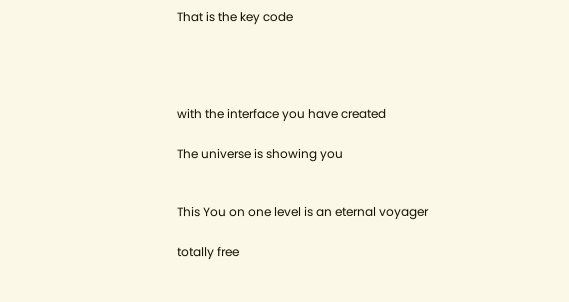That is the key code




with the interface you have created

The universe is showing you


This You on one level is an eternal voyager

totally free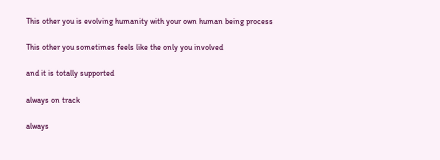This other you is evolving humanity with your own human being process

This other you sometimes feels like the only you involved

and it is totally supported

always on track

always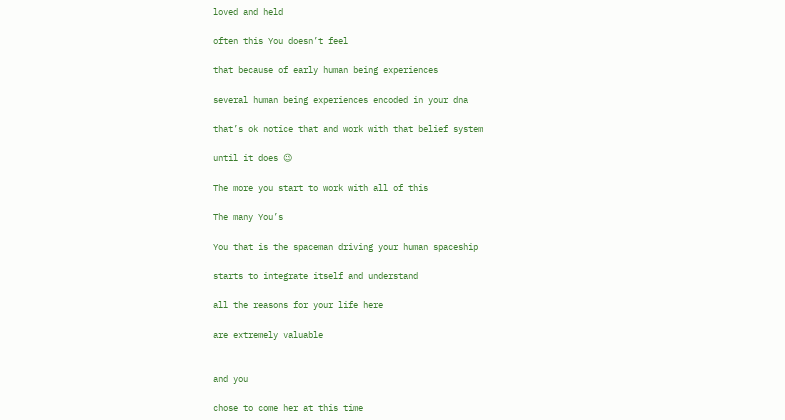loved and held

often this You doesn’t feel

that because of early human being experiences

several human being experiences encoded in your dna

that’s ok notice that and work with that belief system

until it does 😉

The more you start to work with all of this

The many You’s

You that is the spaceman driving your human spaceship

starts to integrate itself and understand

all the reasons for your life here

are extremely valuable


and you

chose to come her at this time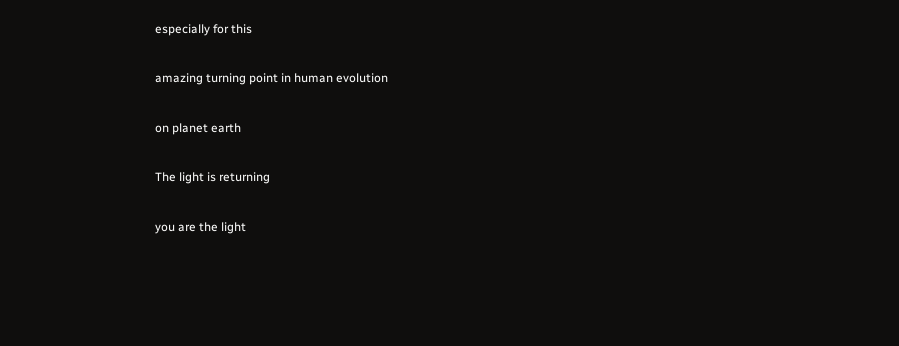especially for this

amazing turning point in human evolution

on planet earth

The light is returning

you are the light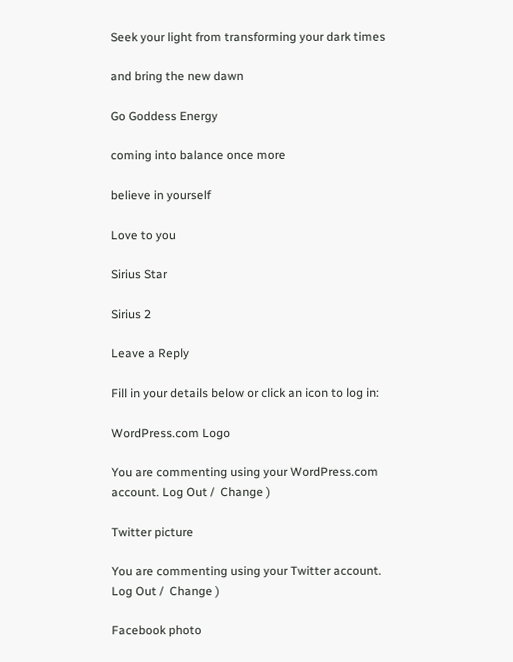Seek your light from transforming your dark times

and bring the new dawn

Go Goddess Energy

coming into balance once more

believe in yourself

Love to you

Sirius Star

Sirius 2

Leave a Reply

Fill in your details below or click an icon to log in:

WordPress.com Logo

You are commenting using your WordPress.com account. Log Out /  Change )

Twitter picture

You are commenting using your Twitter account. Log Out /  Change )

Facebook photo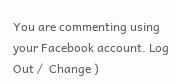You are commenting using your Facebook account. Log Out /  Change )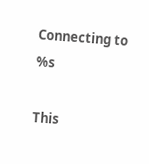Connecting to %s

This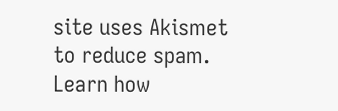site uses Akismet to reduce spam. Learn how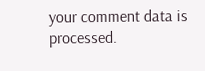your comment data is processed.